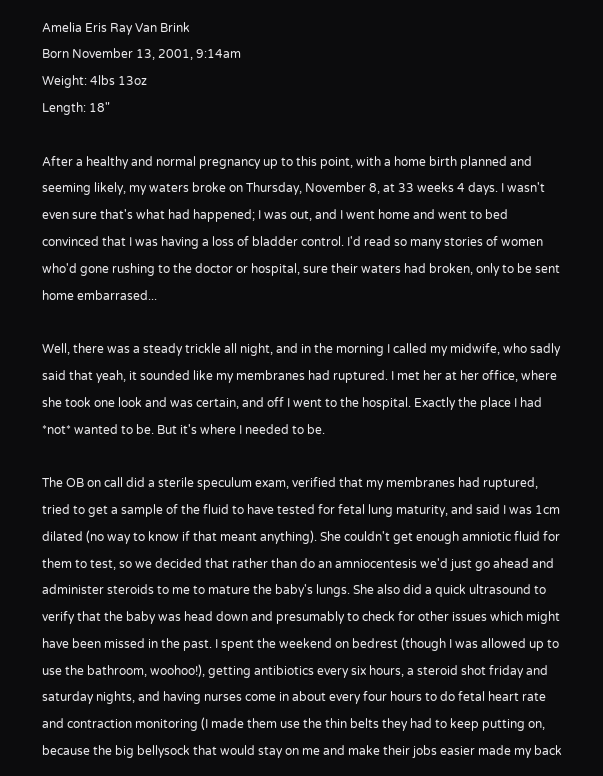Amelia Eris Ray Van Brink
Born November 13, 2001, 9:14am
Weight: 4lbs 13oz
Length: 18"

After a healthy and normal pregnancy up to this point, with a home birth planned and seeming likely, my waters broke on Thursday, November 8, at 33 weeks 4 days. I wasn't even sure that's what had happened; I was out, and I went home and went to bed convinced that I was having a loss of bladder control. I'd read so many stories of women who'd gone rushing to the doctor or hospital, sure their waters had broken, only to be sent home embarrased...

Well, there was a steady trickle all night, and in the morning I called my midwife, who sadly said that yeah, it sounded like my membranes had ruptured. I met her at her office, where she took one look and was certain, and off I went to the hospital. Exactly the place I had *not* wanted to be. But it's where I needed to be.

The OB on call did a sterile speculum exam, verified that my membranes had ruptured, tried to get a sample of the fluid to have tested for fetal lung maturity, and said I was 1cm dilated (no way to know if that meant anything). She couldn't get enough amniotic fluid for them to test, so we decided that rather than do an amniocentesis we'd just go ahead and administer steroids to me to mature the baby's lungs. She also did a quick ultrasound to verify that the baby was head down and presumably to check for other issues which might have been missed in the past. I spent the weekend on bedrest (though I was allowed up to use the bathroom, woohoo!), getting antibiotics every six hours, a steroid shot friday and saturday nights, and having nurses come in about every four hours to do fetal heart rate and contraction monitoring (I made them use the thin belts they had to keep putting on, because the big bellysock that would stay on me and make their jobs easier made my back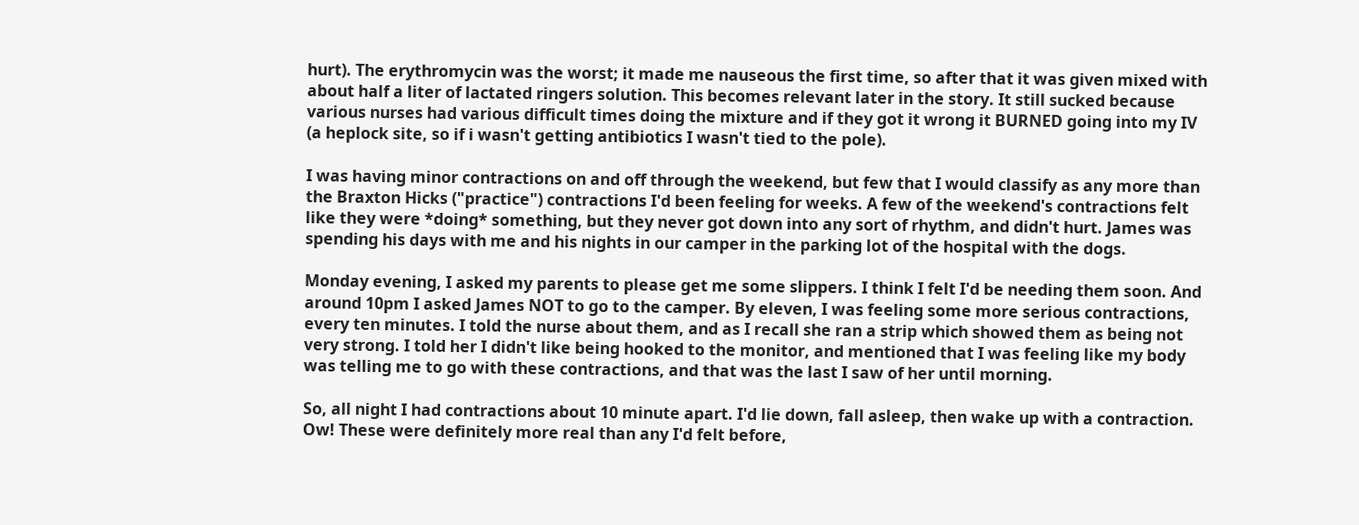hurt). The erythromycin was the worst; it made me nauseous the first time, so after that it was given mixed with about half a liter of lactated ringers solution. This becomes relevant later in the story. It still sucked because various nurses had various difficult times doing the mixture and if they got it wrong it BURNED going into my IV (a heplock site, so if i wasn't getting antibiotics I wasn't tied to the pole).

I was having minor contractions on and off through the weekend, but few that I would classify as any more than the Braxton Hicks ("practice") contractions I'd been feeling for weeks. A few of the weekend's contractions felt like they were *doing* something, but they never got down into any sort of rhythm, and didn't hurt. James was spending his days with me and his nights in our camper in the parking lot of the hospital with the dogs.

Monday evening, I asked my parents to please get me some slippers. I think I felt I'd be needing them soon. And around 10pm I asked James NOT to go to the camper. By eleven, I was feeling some more serious contractions, every ten minutes. I told the nurse about them, and as I recall she ran a strip which showed them as being not very strong. I told her I didn't like being hooked to the monitor, and mentioned that I was feeling like my body was telling me to go with these contractions, and that was the last I saw of her until morning.

So, all night I had contractions about 10 minute apart. I'd lie down, fall asleep, then wake up with a contraction. Ow! These were definitely more real than any I'd felt before,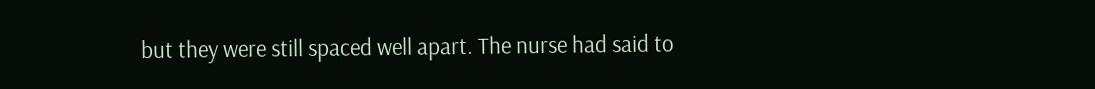but they were still spaced well apart. The nurse had said to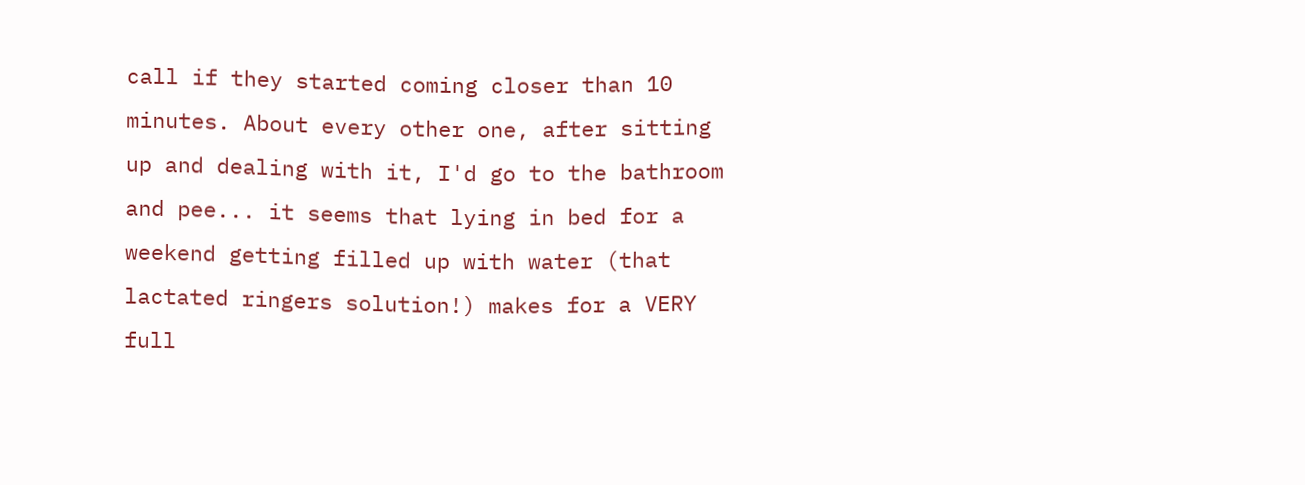call if they started coming closer than 10 minutes. About every other one, after sitting up and dealing with it, I'd go to the bathroom and pee... it seems that lying in bed for a weekend getting filled up with water (that lactated ringers solution!) makes for a VERY full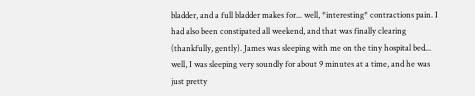bladder, and a full bladder makes for... well, *interesting* contractions pain. I had also been constipated all weekend, and that was finally clearing (thankfully, gently). James was sleeping with me on the tiny hospital bed... well, I was sleeping very soundly for about 9 minutes at a time, and he was just pretty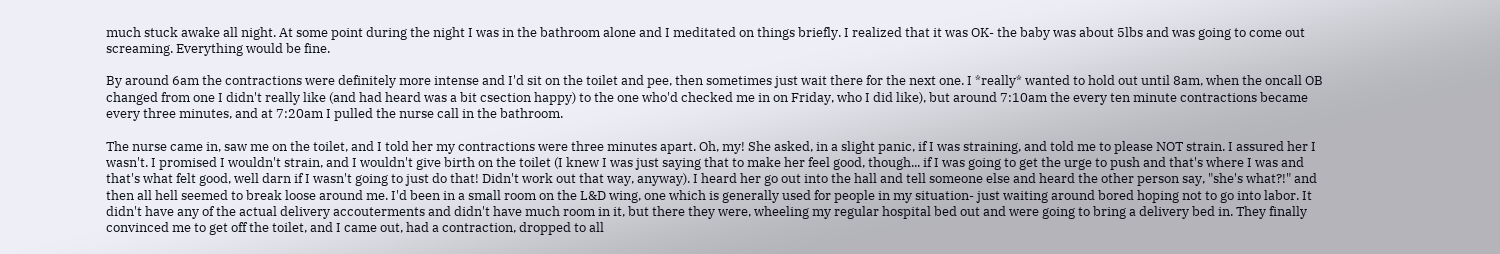much stuck awake all night. At some point during the night I was in the bathroom alone and I meditated on things briefly. I realized that it was OK- the baby was about 5lbs and was going to come out screaming. Everything would be fine.

By around 6am the contractions were definitely more intense and I'd sit on the toilet and pee, then sometimes just wait there for the next one. I *really* wanted to hold out until 8am, when the oncall OB changed from one I didn't really like (and had heard was a bit csection happy) to the one who'd checked me in on Friday, who I did like), but around 7:10am the every ten minute contractions became every three minutes, and at 7:20am I pulled the nurse call in the bathroom.

The nurse came in, saw me on the toilet, and I told her my contractions were three minutes apart. Oh, my! She asked, in a slight panic, if I was straining, and told me to please NOT strain. I assured her I wasn't. I promised I wouldn't strain, and I wouldn't give birth on the toilet (I knew I was just saying that to make her feel good, though... if I was going to get the urge to push and that's where I was and that's what felt good, well darn if I wasn't going to just do that! Didn't work out that way, anyway). I heard her go out into the hall and tell someone else and heard the other person say, "she's what?!" and then all hell seemed to break loose around me. I'd been in a small room on the L&D wing, one which is generally used for people in my situation- just waiting around bored hoping not to go into labor. It didn't have any of the actual delivery accouterments and didn't have much room in it, but there they were, wheeling my regular hospital bed out and were going to bring a delivery bed in. They finally convinced me to get off the toilet, and I came out, had a contraction, dropped to all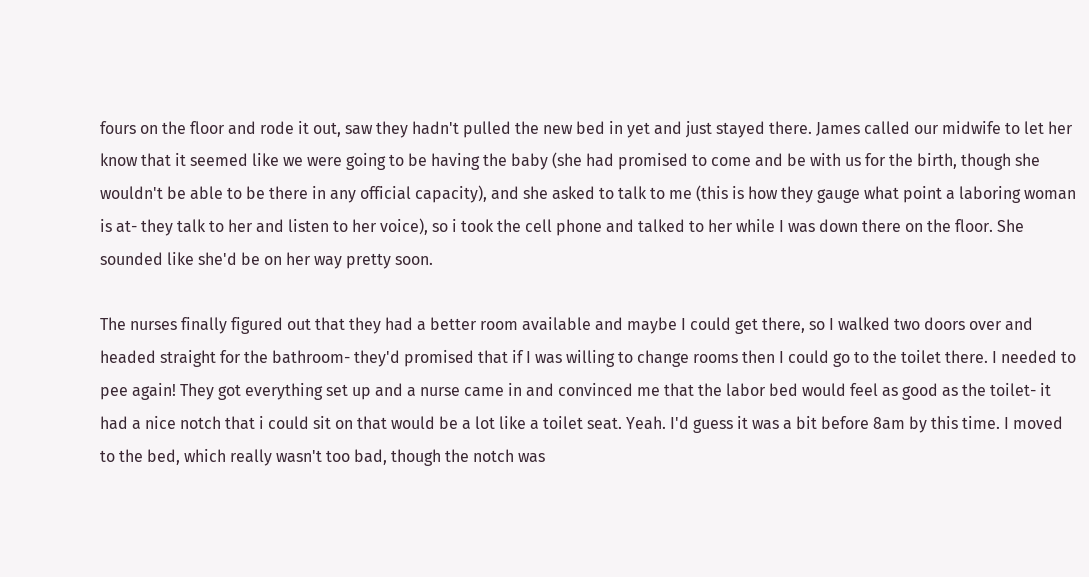fours on the floor and rode it out, saw they hadn't pulled the new bed in yet and just stayed there. James called our midwife to let her know that it seemed like we were going to be having the baby (she had promised to come and be with us for the birth, though she wouldn't be able to be there in any official capacity), and she asked to talk to me (this is how they gauge what point a laboring woman is at- they talk to her and listen to her voice), so i took the cell phone and talked to her while I was down there on the floor. She sounded like she'd be on her way pretty soon.

The nurses finally figured out that they had a better room available and maybe I could get there, so I walked two doors over and headed straight for the bathroom- they'd promised that if I was willing to change rooms then I could go to the toilet there. I needed to pee again! They got everything set up and a nurse came in and convinced me that the labor bed would feel as good as the toilet- it had a nice notch that i could sit on that would be a lot like a toilet seat. Yeah. I'd guess it was a bit before 8am by this time. I moved to the bed, which really wasn't too bad, though the notch was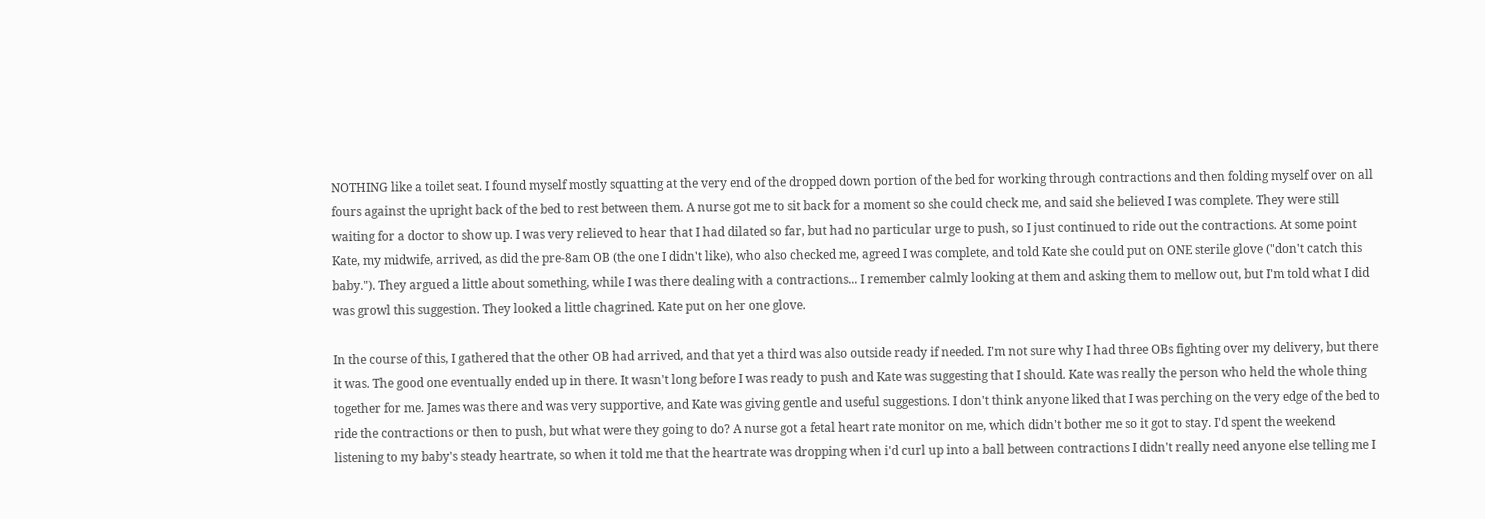NOTHING like a toilet seat. I found myself mostly squatting at the very end of the dropped down portion of the bed for working through contractions and then folding myself over on all fours against the upright back of the bed to rest between them. A nurse got me to sit back for a moment so she could check me, and said she believed I was complete. They were still waiting for a doctor to show up. I was very relieved to hear that I had dilated so far, but had no particular urge to push, so I just continued to ride out the contractions. At some point Kate, my midwife, arrived, as did the pre-8am OB (the one I didn't like), who also checked me, agreed I was complete, and told Kate she could put on ONE sterile glove ("don't catch this baby."). They argued a little about something, while I was there dealing with a contractions... I remember calmly looking at them and asking them to mellow out, but I'm told what I did was growl this suggestion. They looked a little chagrined. Kate put on her one glove.

In the course of this, I gathered that the other OB had arrived, and that yet a third was also outside ready if needed. I'm not sure why I had three OBs fighting over my delivery, but there it was. The good one eventually ended up in there. It wasn't long before I was ready to push and Kate was suggesting that I should. Kate was really the person who held the whole thing together for me. James was there and was very supportive, and Kate was giving gentle and useful suggestions. I don't think anyone liked that I was perching on the very edge of the bed to ride the contractions or then to push, but what were they going to do? A nurse got a fetal heart rate monitor on me, which didn't bother me so it got to stay. I'd spent the weekend listening to my baby's steady heartrate, so when it told me that the heartrate was dropping when i'd curl up into a ball between contractions I didn't really need anyone else telling me I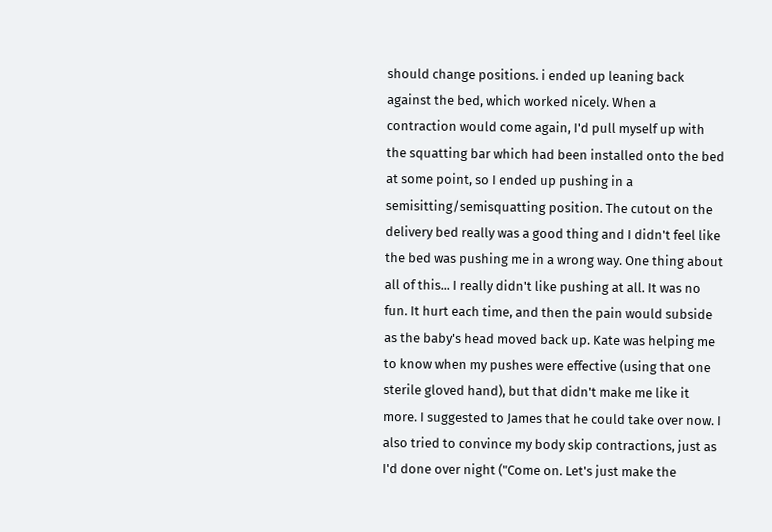should change positions. i ended up leaning back against the bed, which worked nicely. When a contraction would come again, I'd pull myself up with the squatting bar which had been installed onto the bed at some point, so I ended up pushing in a semisitting/semisquatting position. The cutout on the delivery bed really was a good thing and I didn't feel like the bed was pushing me in a wrong way. One thing about all of this... I really didn't like pushing at all. It was no fun. It hurt each time, and then the pain would subside as the baby's head moved back up. Kate was helping me to know when my pushes were effective (using that one sterile gloved hand), but that didn't make me like it more. I suggested to James that he could take over now. I also tried to convince my body skip contractions, just as I'd done over night ("Come on. Let's just make the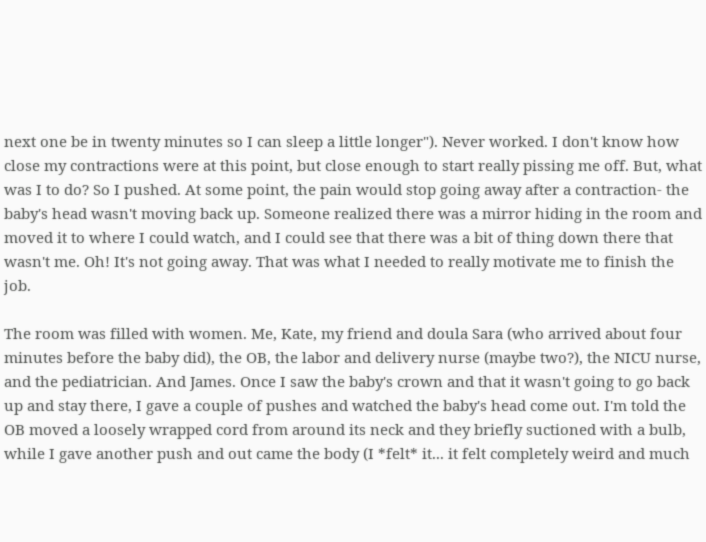next one be in twenty minutes so I can sleep a little longer"). Never worked. I don't know how close my contractions were at this point, but close enough to start really pissing me off. But, what was I to do? So I pushed. At some point, the pain would stop going away after a contraction- the baby's head wasn't moving back up. Someone realized there was a mirror hiding in the room and moved it to where I could watch, and I could see that there was a bit of thing down there that wasn't me. Oh! It's not going away. That was what I needed to really motivate me to finish the job.

The room was filled with women. Me, Kate, my friend and doula Sara (who arrived about four minutes before the baby did), the OB, the labor and delivery nurse (maybe two?), the NICU nurse, and the pediatrician. And James. Once I saw the baby's crown and that it wasn't going to go back up and stay there, I gave a couple of pushes and watched the baby's head come out. I'm told the OB moved a loosely wrapped cord from around its neck and they briefly suctioned with a bulb, while I gave another push and out came the body (I *felt* it... it felt completely weird and much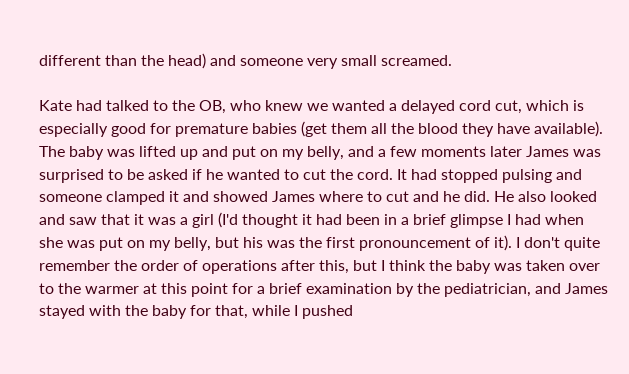different than the head) and someone very small screamed.

Kate had talked to the OB, who knew we wanted a delayed cord cut, which is especially good for premature babies (get them all the blood they have available). The baby was lifted up and put on my belly, and a few moments later James was surprised to be asked if he wanted to cut the cord. It had stopped pulsing and someone clamped it and showed James where to cut and he did. He also looked and saw that it was a girl (I'd thought it had been in a brief glimpse I had when she was put on my belly, but his was the first pronouncement of it). I don't quite remember the order of operations after this, but I think the baby was taken over to the warmer at this point for a brief examination by the pediatrician, and James stayed with the baby for that, while I pushed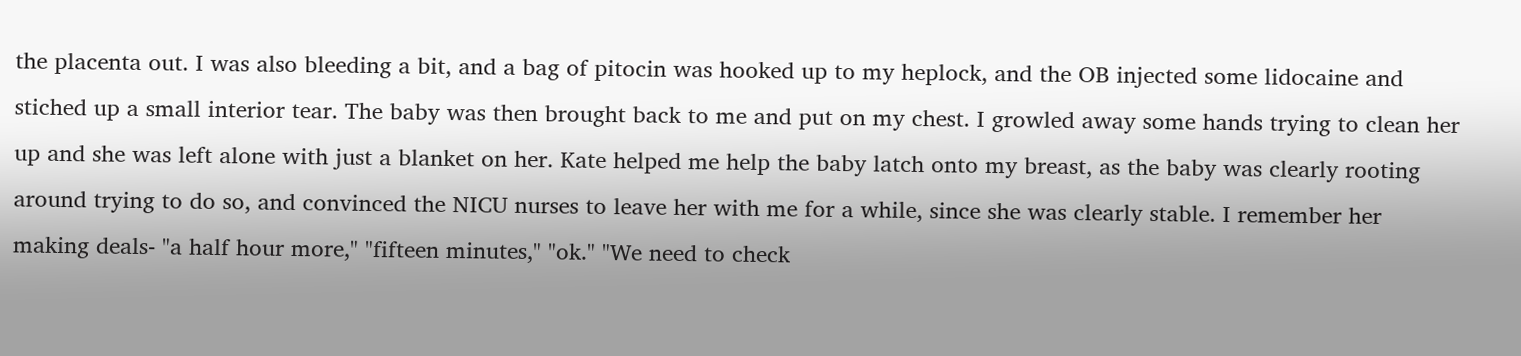the placenta out. I was also bleeding a bit, and a bag of pitocin was hooked up to my heplock, and the OB injected some lidocaine and stiched up a small interior tear. The baby was then brought back to me and put on my chest. I growled away some hands trying to clean her up and she was left alone with just a blanket on her. Kate helped me help the baby latch onto my breast, as the baby was clearly rooting around trying to do so, and convinced the NICU nurses to leave her with me for a while, since she was clearly stable. I remember her making deals- "a half hour more," "fifteen minutes," "ok." "We need to check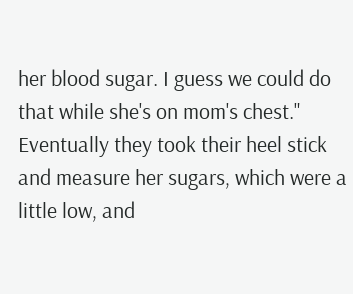her blood sugar. I guess we could do that while she's on mom's chest." Eventually they took their heel stick and measure her sugars, which were a little low, and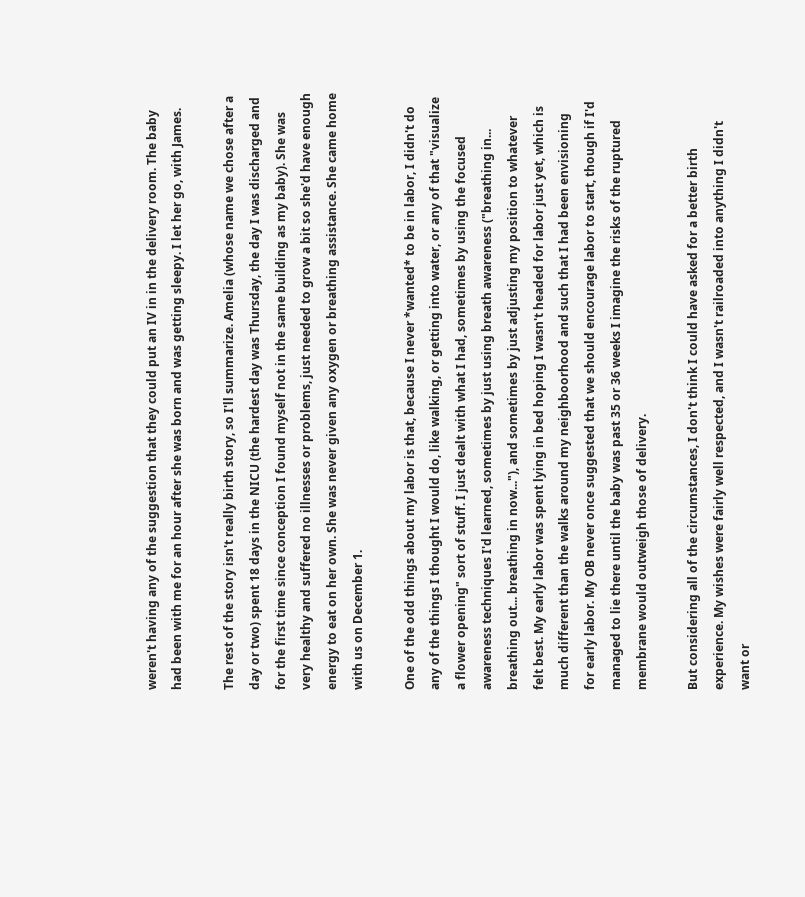weren't having any of the suggestion that they could put an IV in in the delivery room. The baby had been with me for an hour after she was born and was getting sleepy. I let her go, with James.

The rest of the story isn't really birth story, so I'll summarize. Amelia (whose name we chose after a day or two) spent 18 days in the NICU (the hardest day was Thursday, the day I was discharged and for the first time since conception I found myself not in the same building as my baby). She was very healthy and suffered no illnesses or problems, just needed to grow a bit so she'd have enough energy to eat on her own. She was never given any oxygen or breathing assistance. She came home with us on December 1.

One of the odd things about my labor is that, because I never *wanted* to be in labor, I didn't do any of the things I thought I would do, like walking, or getting into water, or any of that "visualize a flower opening" sort of stuff. I just dealt with what I had, sometimes by using the focused awareness techniques I'd learned, sometimes by just using breath awareness ("breathing in... breathing out... breathing in now..."), and sometimes by just adjusting my position to whatever felt best. My early labor was spent lying in bed hoping I wasn't headed for labor just yet, which is much different than the walks around my neighboorhood and such that I had been envisioning for early labor. My OB never once suggested that we should encourage labor to start, though if I'd managed to lie there until the baby was past 35 or 36 weeks I imagine the risks of the ruptured membrane would outweigh those of delivery.

But considering all of the circumstances, I don't think I could have asked for a better birth experience. My wishes were fairly well respected, and I wasn't railroaded into anything I didn't want or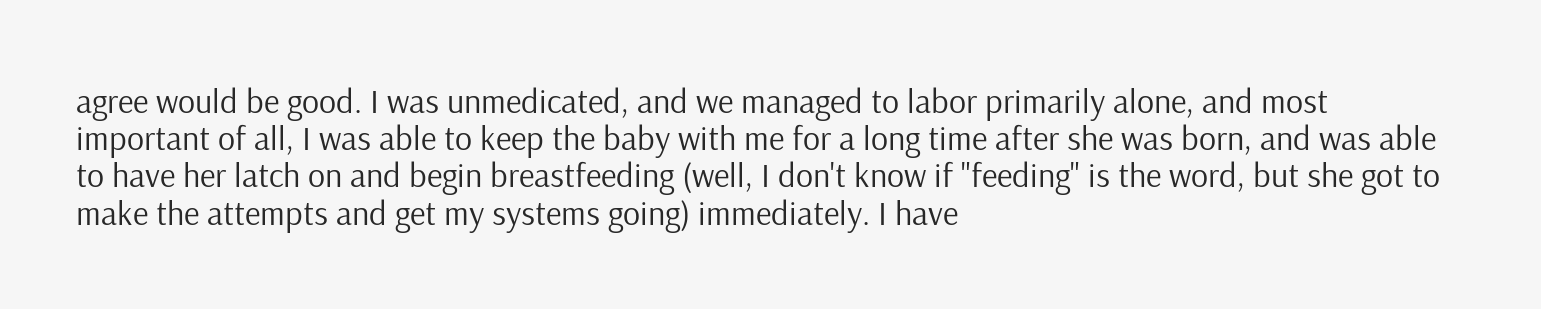agree would be good. I was unmedicated, and we managed to labor primarily alone, and most important of all, I was able to keep the baby with me for a long time after she was born, and was able to have her latch on and begin breastfeeding (well, I don't know if "feeding" is the word, but she got to make the attempts and get my systems going) immediately. I have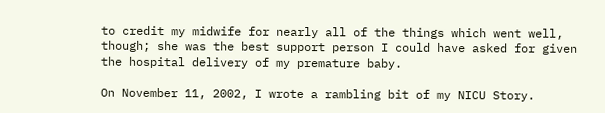to credit my midwife for nearly all of the things which went well, though; she was the best support person I could have asked for given the hospital delivery of my premature baby.

On November 11, 2002, I wrote a rambling bit of my NICU Story.